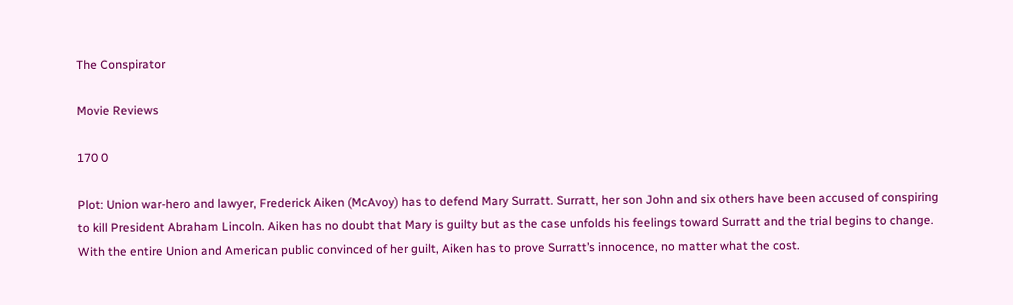The Conspirator

Movie Reviews

170 0

Plot: Union war-hero and lawyer, Frederick Aiken (McAvoy) has to defend Mary Surratt. Surratt, her son John and six others have been accused of conspiring to kill President Abraham Lincoln. Aiken has no doubt that Mary is guilty but as the case unfolds his feelings toward Surratt and the trial begins to change. With the entire Union and American public convinced of her guilt, Aiken has to prove Surratt’s innocence, no matter what the cost.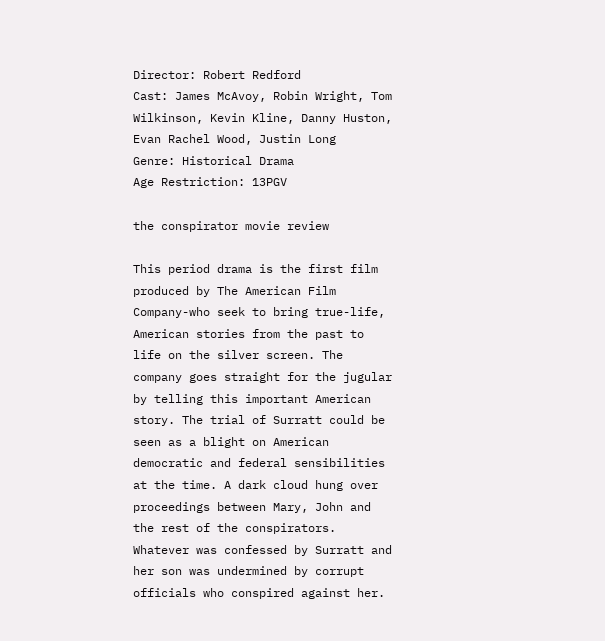Director: Robert Redford
Cast: James McAvoy, Robin Wright, Tom Wilkinson, Kevin Kline, Danny Huston, Evan Rachel Wood, Justin Long
Genre: Historical Drama
Age Restriction: 13PGV

the conspirator movie review

This period drama is the first film produced by The American Film Company-who seek to bring true-life, American stories from the past to life on the silver screen. The company goes straight for the jugular by telling this important American story. The trial of Surratt could be seen as a blight on American democratic and federal sensibilities at the time. A dark cloud hung over proceedings between Mary, John and the rest of the conspirators. Whatever was confessed by Surratt and her son was undermined by corrupt officials who conspired against her.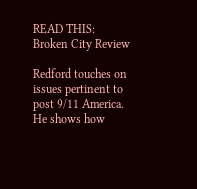READ THIS:   Broken City Review

Redford touches on issues pertinent to post 9/11 America. He shows how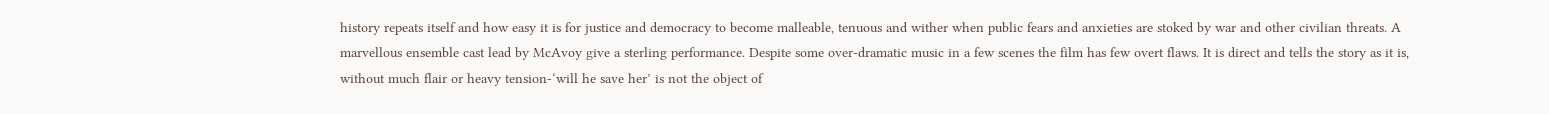history repeats itself and how easy it is for justice and democracy to become malleable, tenuous and wither when public fears and anxieties are stoked by war and other civilian threats. A marvellous ensemble cast lead by McAvoy give a sterling performance. Despite some over-dramatic music in a few scenes the film has few overt flaws. It is direct and tells the story as it is, without much flair or heavy tension-‘will he save her’ is not the object of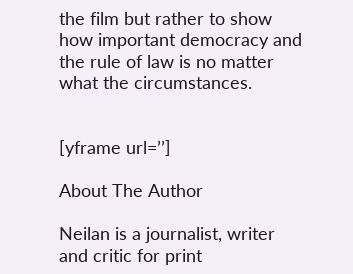the film but rather to show how important democracy and the rule of law is no matter what the circumstances.


[yframe url=’’]

About The Author

Neilan is a journalist, writer and critic for print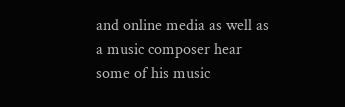and online media as well as a music composer hear some of his music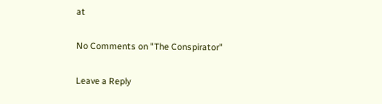at

No Comments on "The Conspirator"

Leave a Reply